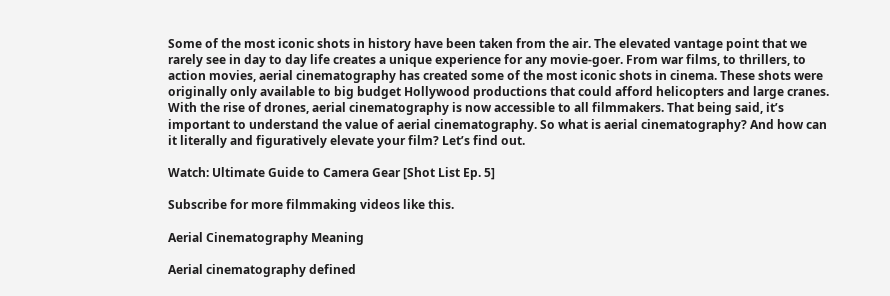Some of the most iconic shots in history have been taken from the air. The elevated vantage point that we rarely see in day to day life creates a unique experience for any movie-goer. From war films, to thrillers, to action movies, aerial cinematography has created some of the most iconic shots in cinema. These shots were originally only available to big budget Hollywood productions that could afford helicopters and large cranes. With the rise of drones, aerial cinematography is now accessible to all filmmakers. That being said, it’s important to understand the value of aerial cinematography. So what is aerial cinematography? And how can it literally and figuratively elevate your film? Let’s find out.

Watch: Ultimate Guide to Camera Gear [Shot List Ep. 5]

Subscribe for more filmmaking videos like this.

Aerial Cinematography Meaning

Aerial cinematography defined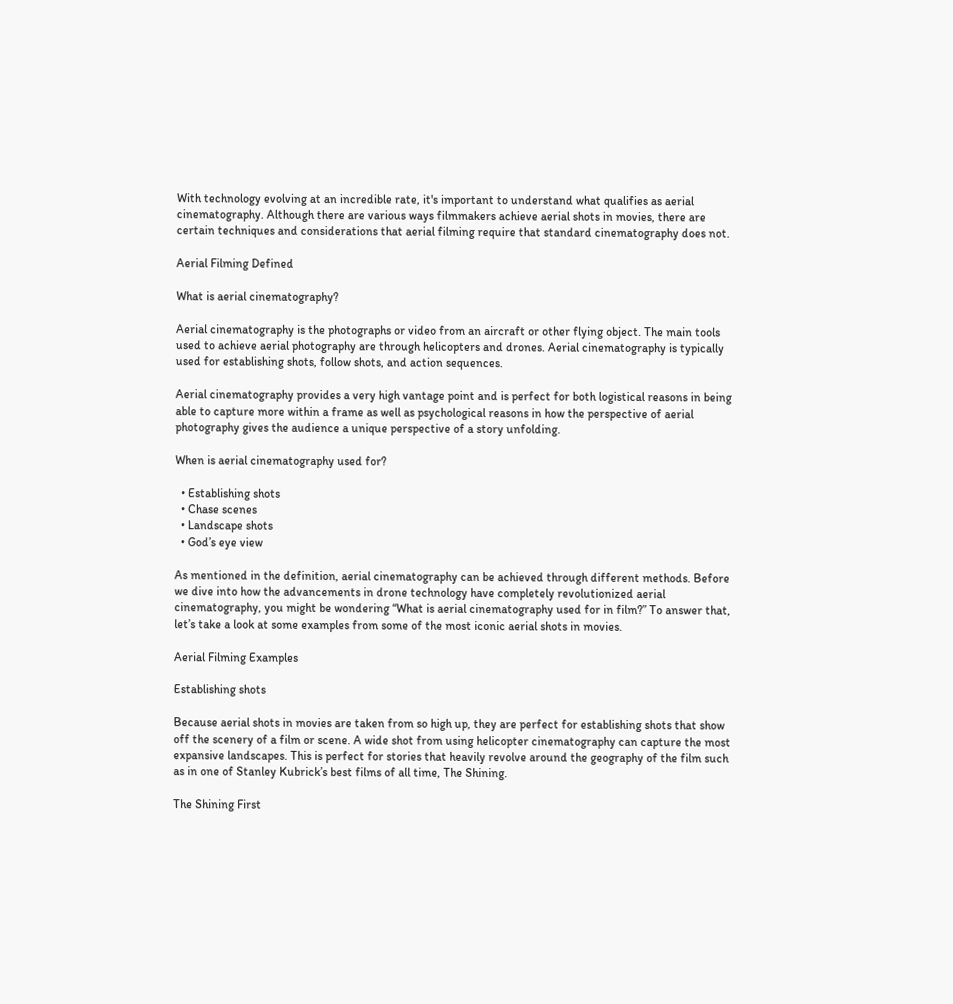With technology evolving at an incredible rate, it's important to understand what qualifies as aerial cinematography. Although there are various ways filmmakers achieve aerial shots in movies, there are certain techniques and considerations that aerial filming require that standard cinematography does not.

Aerial Filming Defined

What is aerial cinematography?

Aerial cinematography is the photographs or video from an aircraft or other flying object. The main tools used to achieve aerial photography are through helicopters and drones. Aerial cinematography is typically used for establishing shots, follow shots, and action sequences.

Aerial cinematography provides a very high vantage point and is perfect for both logistical reasons in being able to capture more within a frame as well as psychological reasons in how the perspective of aerial photography gives the audience a unique perspective of a story unfolding.

When is aerial cinematography used for?

  • Establishing shots
  • Chase scenes
  • Landscape shots
  • God’s eye view

As mentioned in the definition, aerial cinematography can be achieved through different methods. Before we dive into how the advancements in drone technology have completely revolutionized aerial cinematography, you might be wondering “What is aerial cinematography used for in film?” To answer that, let’s take a look at some examples from some of the most iconic aerial shots in movies.

Aerial Filming Examples

Establishing shots

Because aerial shots in movies are taken from so high up, they are perfect for establishing shots that show off the scenery of a film or scene. A wide shot from using helicopter cinematography can capture the most expansive landscapes. This is perfect for stories that heavily revolve around the geography of the film such as in one of Stanley Kubrick’s best films of all time, The Shining.

The Shining First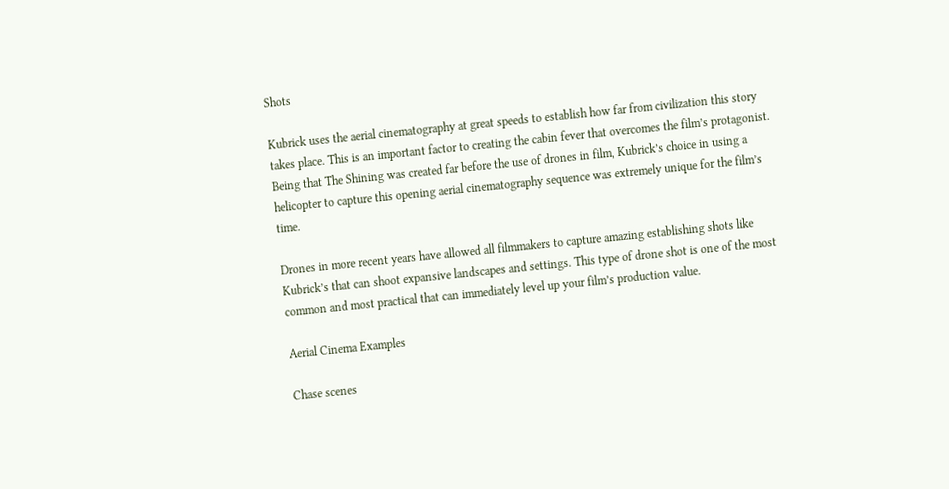Shots

Kubrick uses the aerial cinematography at great speeds to establish how far from civilization this story takes place. This is an important factor to creating the cabin fever that overcomes the film’s protagonist. Being that The Shining was created far before the use of drones in film, Kubrick’s choice in using a helicopter to capture this opening aerial cinematography sequence was extremely unique for the film’s time.

Drones in more recent years have allowed all filmmakers to capture amazing establishing shots like Kubrick’s that can shoot expansive landscapes and settings. This type of drone shot is one of the most common and most practical that can immediately level up your film’s production value.

Aerial Cinema Examples

Chase scenes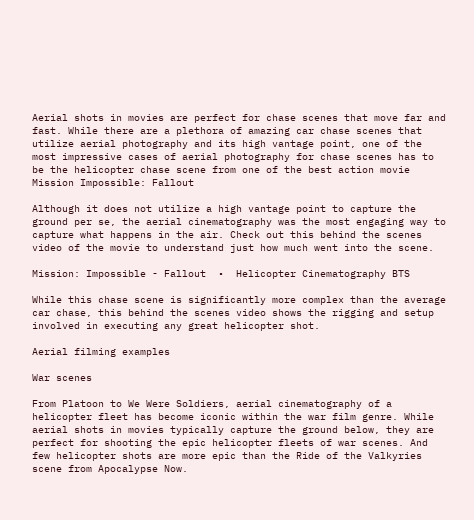Aerial shots in movies are perfect for chase scenes that move far and fast. While there are a plethora of amazing car chase scenes that utilize aerial photography and its high vantage point, one of the most impressive cases of aerial photography for chase scenes has to be the helicopter chase scene from one of the best action movie Mission Impossible: Fallout

Although it does not utilize a high vantage point to capture the ground per se, the aerial cinematography was the most engaging way to capture what happens in the air. Check out this behind the scenes video of the movie to understand just how much went into the scene.

Mission: Impossible - Fallout  •  Helicopter Cinematography BTS

While this chase scene is significantly more complex than the average car chase, this behind the scenes video shows the rigging and setup involved in executing any great helicopter shot.

Aerial filming examples

War scenes

From Platoon to We Were Soldiers, aerial cinematography of a helicopter fleet has become iconic within the war film genre. While aerial shots in movies typically capture the ground below, they are perfect for shooting the epic helicopter fleets of war scenes. And few helicopter shots are more epic than the Ride of the Valkyries scene from Apocalypse Now.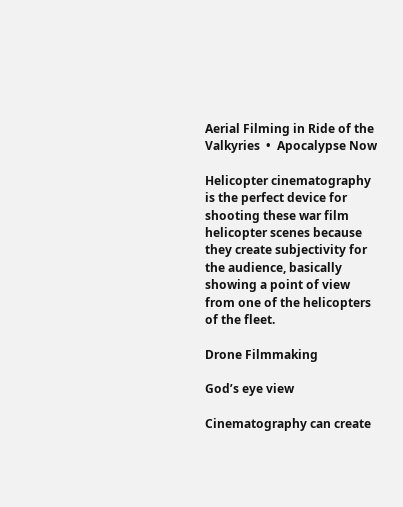Aerial Filming in Ride of the Valkyries  •  Apocalypse Now

Helicopter cinematography is the perfect device for shooting these war film helicopter scenes because they create subjectivity for the audience, basically showing a point of view from one of the helicopters of the fleet.

Drone Filmmaking

God’s eye view

Cinematography can create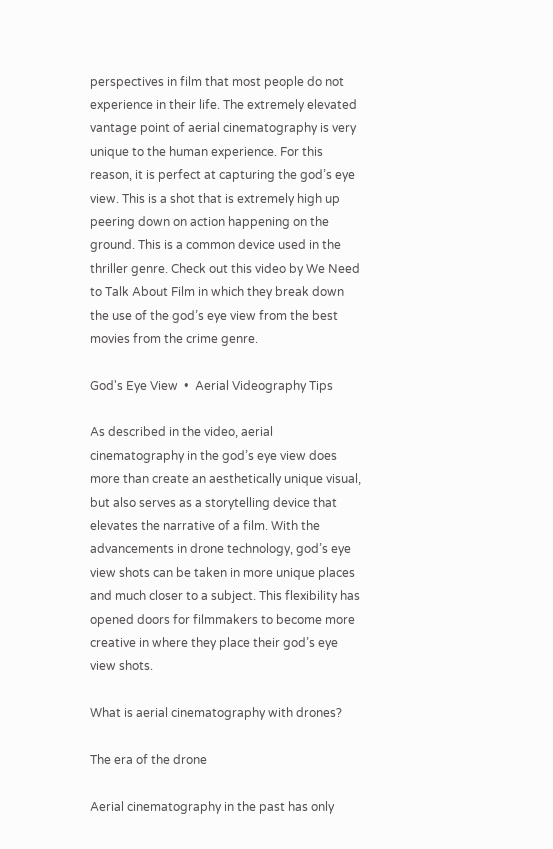perspectives in film that most people do not experience in their life. The extremely elevated vantage point of aerial cinematography is very unique to the human experience. For this reason, it is perfect at capturing the god’s eye view. This is a shot that is extremely high up peering down on action happening on the ground. This is a common device used in the thriller genre. Check out this video by We Need to Talk About Film in which they break down the use of the god’s eye view from the best movies from the crime genre.

God's Eye View  •  Aerial Videography Tips

As described in the video, aerial cinematography in the god’s eye view does more than create an aesthetically unique visual, but also serves as a storytelling device that elevates the narrative of a film. With the advancements in drone technology, god’s eye view shots can be taken in more unique places and much closer to a subject. This flexibility has opened doors for filmmakers to become more creative in where they place their god’s eye view shots.

What is aerial cinematography with drones?

The era of the drone

Aerial cinematography in the past has only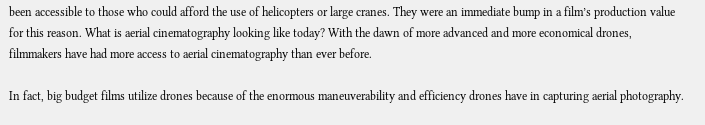been accessible to those who could afford the use of helicopters or large cranes. They were an immediate bump in a film’s production value for this reason. What is aerial cinematography looking like today? With the dawn of more advanced and more economical drones, filmmakers have had more access to aerial cinematography than ever before.

In fact, big budget films utilize drones because of the enormous maneuverability and efficiency drones have in capturing aerial photography.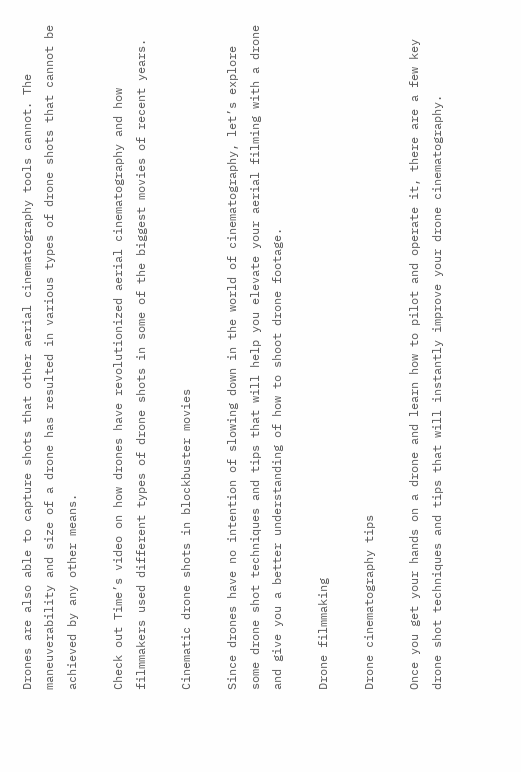Drones are also able to capture shots that other aerial cinematography tools cannot. The maneuverability and size of a drone has resulted in various types of drone shots that cannot be achieved by any other means.

Check out Time’s video on how drones have revolutionized aerial cinematography and how filmmakers used different types of drone shots in some of the biggest movies of recent years.

Cinematic drone shots in blockbuster movies

Since drones have no intention of slowing down in the world of cinematography, let’s explore some drone shot techniques and tips that will help you elevate your aerial filming with a drone and give you a better understanding of how to shoot drone footage.

Drone filmmaking

Drone cinematography tips

Once you get your hands on a drone and learn how to pilot and operate it, there are a few key drone shot techniques and tips that will instantly improve your drone cinematography.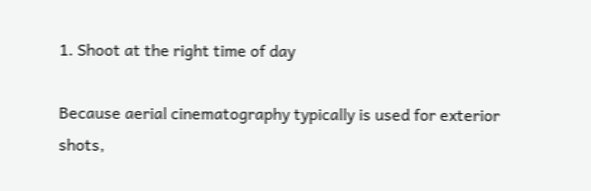1. Shoot at the right time of day

Because aerial cinematography typically is used for exterior shots,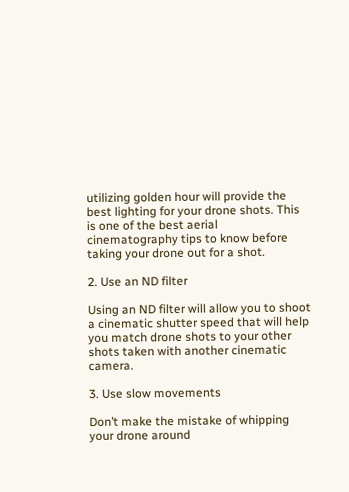utilizing golden hour will provide the best lighting for your drone shots. This is one of the best aerial cinematography tips to know before taking your drone out for a shot.

2. Use an ND filter

Using an ND filter will allow you to shoot a cinematic shutter speed that will help you match drone shots to your other shots taken with another cinematic camera.

3. Use slow movements

Don’t make the mistake of whipping your drone around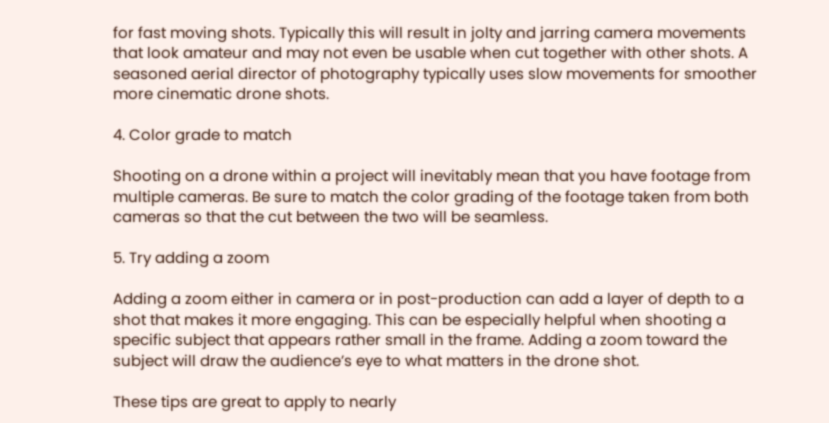for fast moving shots. Typically this will result in jolty and jarring camera movements that look amateur and may not even be usable when cut together with other shots. A seasoned aerial director of photography typically uses slow movements for smoother more cinematic drone shots.

4. Color grade to match

Shooting on a drone within a project will inevitably mean that you have footage from multiple cameras. Be sure to match the color grading of the footage taken from both cameras so that the cut between the two will be seamless.

5. Try adding a zoom

Adding a zoom either in camera or in post-production can add a layer of depth to a shot that makes it more engaging. This can be especially helpful when shooting a specific subject that appears rather small in the frame. Adding a zoom toward the subject will draw the audience’s eye to what matters in the drone shot.

These tips are great to apply to nearly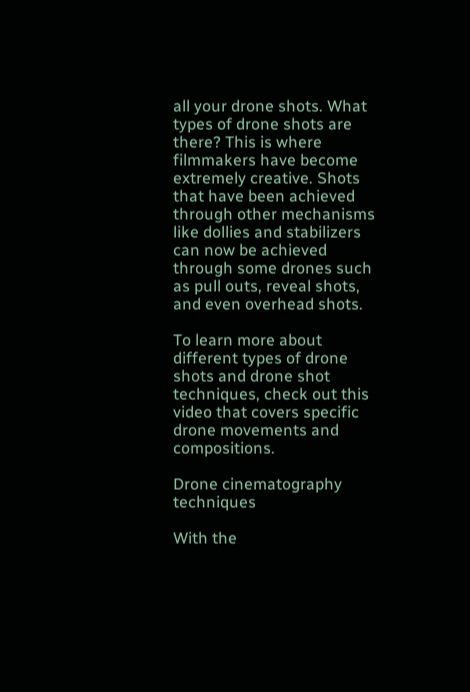all your drone shots. What types of drone shots are there? This is where filmmakers have become extremely creative. Shots that have been achieved through other mechanisms like dollies and stabilizers can now be achieved through some drones such as pull outs, reveal shots, and even overhead shots.

To learn more about different types of drone shots and drone shot techniques, check out this video that covers specific drone movements and compositions.

Drone cinematography techniques

With the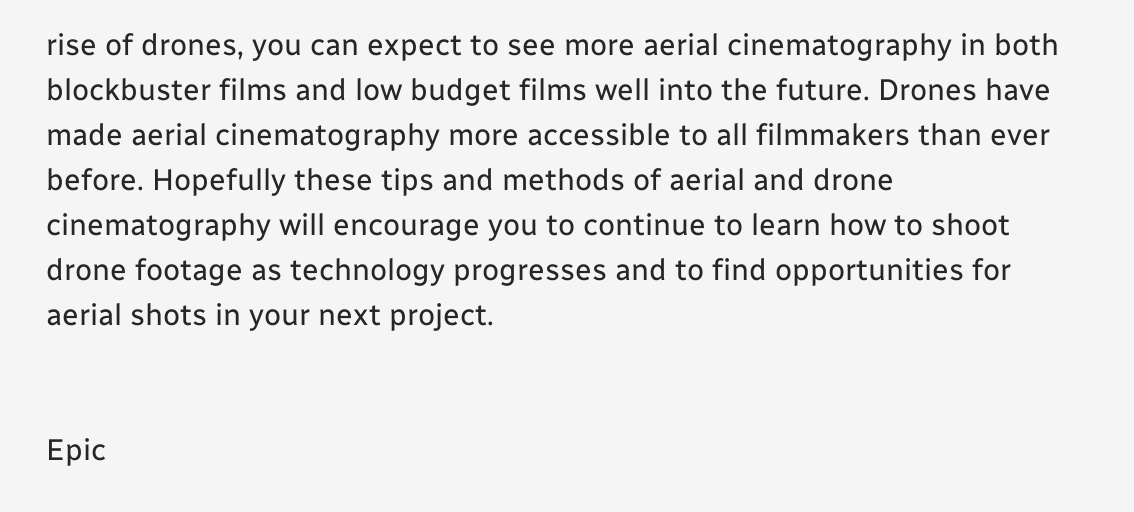rise of drones, you can expect to see more aerial cinematography in both blockbuster films and low budget films well into the future. Drones have made aerial cinematography more accessible to all filmmakers than ever before. Hopefully these tips and methods of aerial and drone cinematography will encourage you to continue to learn how to shoot drone footage as technology progresses and to find opportunities for aerial shots in your next project.


Epic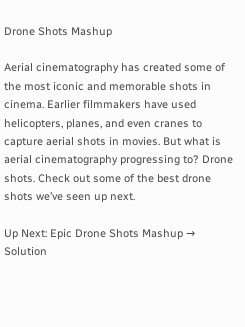Drone Shots Mashup

Aerial cinematography has created some of the most iconic and memorable shots in cinema. Earlier filmmakers have used helicopters, planes, and even cranes to capture aerial shots in movies. But what is aerial cinematography progressing to? Drone shots. Check out some of the best drone shots we’ve seen up next.

Up Next: Epic Drone Shots Mashup →
Solution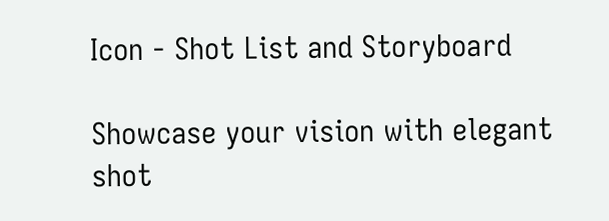Icon - Shot List and Storyboard

Showcase your vision with elegant shot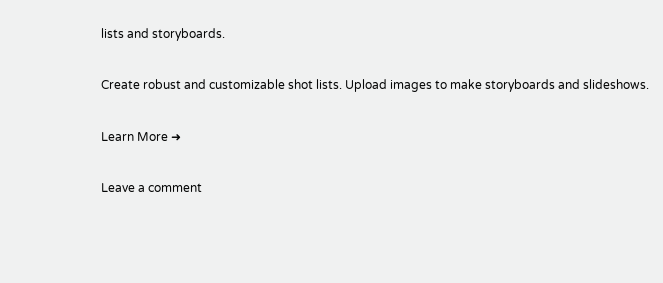lists and storyboards.

Create robust and customizable shot lists. Upload images to make storyboards and slideshows.

Learn More ➜

Leave a comment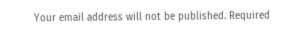Your email address will not be published. Required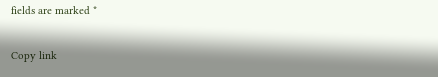fields are marked *

Copy link